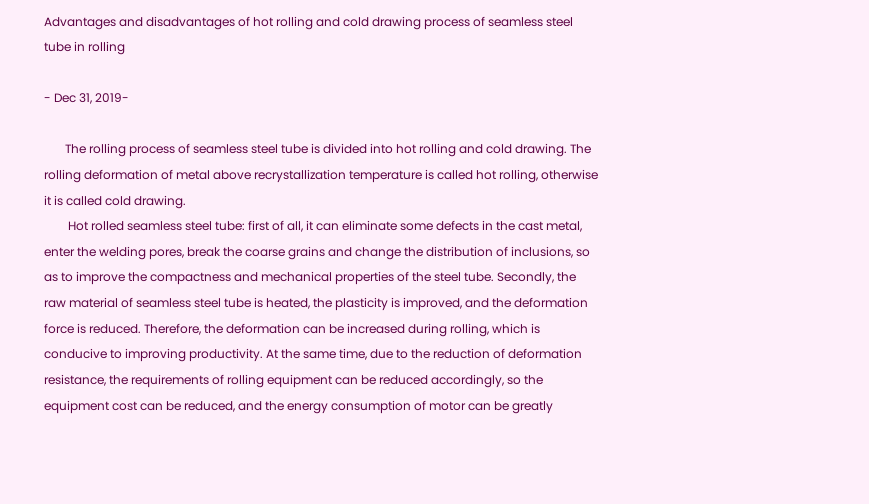Advantages and disadvantages of hot rolling and cold drawing process of seamless steel tube in rolling

- Dec 31, 2019-

       The rolling process of seamless steel tube is divided into hot rolling and cold drawing. The rolling deformation of metal above recrystallization temperature is called hot rolling, otherwise it is called cold drawing.
        Hot rolled seamless steel tube: first of all, it can eliminate some defects in the cast metal, enter the welding pores, break the coarse grains and change the distribution of inclusions, so as to improve the compactness and mechanical properties of the steel tube. Secondly, the raw material of seamless steel tube is heated, the plasticity is improved, and the deformation force is reduced. Therefore, the deformation can be increased during rolling, which is conducive to improving productivity. At the same time, due to the reduction of deformation resistance, the requirements of rolling equipment can be reduced accordingly, so the equipment cost can be reduced, and the energy consumption of motor can be greatly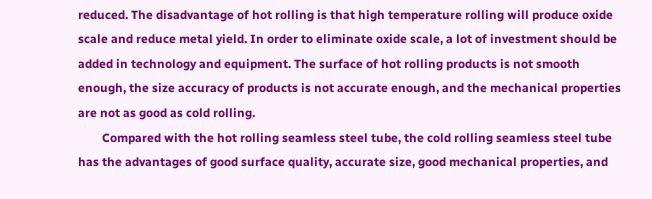reduced. The disadvantage of hot rolling is that high temperature rolling will produce oxide scale and reduce metal yield. In order to eliminate oxide scale, a lot of investment should be added in technology and equipment. The surface of hot rolling products is not smooth enough, the size accuracy of products is not accurate enough, and the mechanical properties are not as good as cold rolling.
        Compared with the hot rolling seamless steel tube, the cold rolling seamless steel tube has the advantages of good surface quality, accurate size, good mechanical properties, and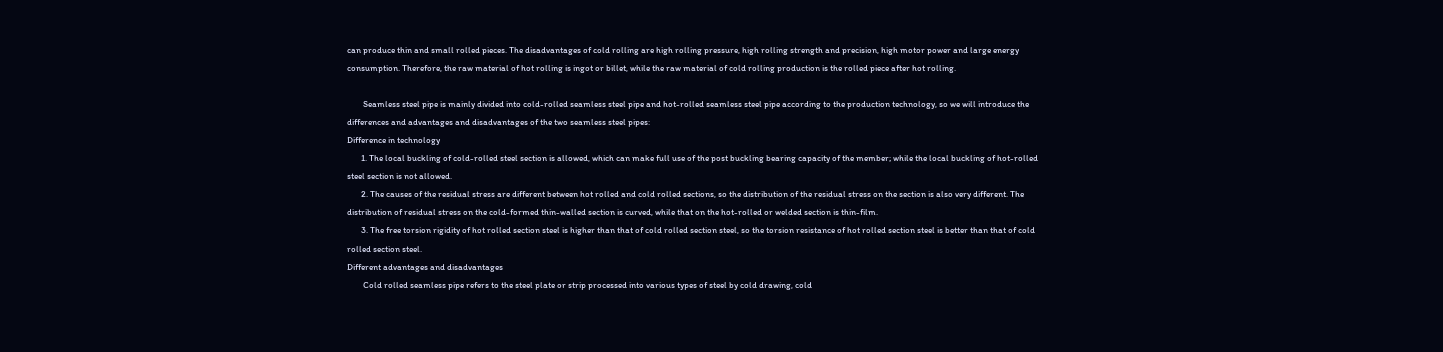can produce thin and small rolled pieces. The disadvantages of cold rolling are high rolling pressure, high rolling strength and precision, high motor power and large energy consumption. Therefore, the raw material of hot rolling is ingot or billet, while the raw material of cold rolling production is the rolled piece after hot rolling.

        Seamless steel pipe is mainly divided into cold-rolled seamless steel pipe and hot-rolled seamless steel pipe according to the production technology, so we will introduce the differences and advantages and disadvantages of the two seamless steel pipes:
Difference in technology
       1. The local buckling of cold-rolled steel section is allowed, which can make full use of the post buckling bearing capacity of the member; while the local buckling of hot-rolled steel section is not allowed.
       2. The causes of the residual stress are different between hot rolled and cold rolled sections, so the distribution of the residual stress on the section is also very different. The distribution of residual stress on the cold-formed thin-walled section is curved, while that on the hot-rolled or welded section is thin-film.
       3. The free torsion rigidity of hot rolled section steel is higher than that of cold rolled section steel, so the torsion resistance of hot rolled section steel is better than that of cold rolled section steel.
Different advantages and disadvantages
        Cold rolled seamless pipe refers to the steel plate or strip processed into various types of steel by cold drawing, cold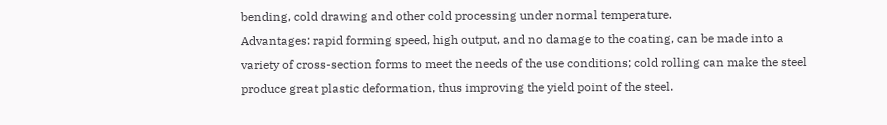bending, cold drawing and other cold processing under normal temperature.
Advantages: rapid forming speed, high output, and no damage to the coating, can be made into a variety of cross-section forms to meet the needs of the use conditions; cold rolling can make the steel produce great plastic deformation, thus improving the yield point of the steel.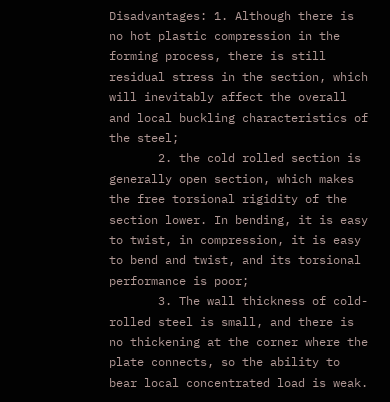Disadvantages: 1. Although there is no hot plastic compression in the forming process, there is still residual stress in the section, which will inevitably affect the overall and local buckling characteristics of the steel;
       2. the cold rolled section is generally open section, which makes the free torsional rigidity of the section lower. In bending, it is easy to twist, in compression, it is easy to bend and twist, and its torsional performance is poor;
       3. The wall thickness of cold-rolled steel is small, and there is no thickening at the corner where the plate connects, so the ability to bear local concentrated load is weak.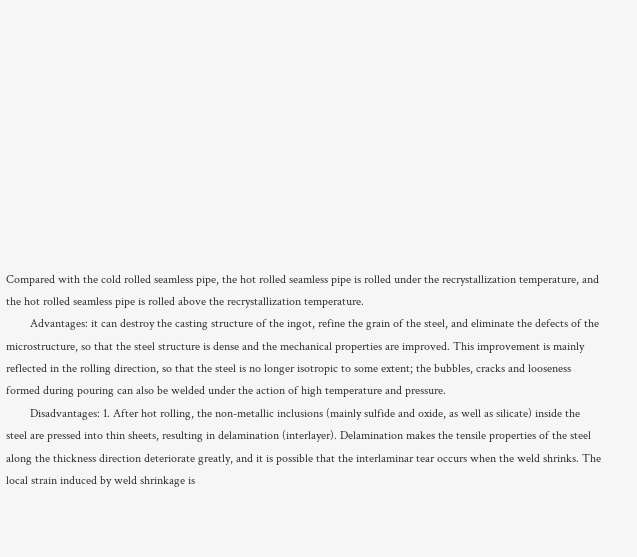Compared with the cold rolled seamless pipe, the hot rolled seamless pipe is rolled under the recrystallization temperature, and the hot rolled seamless pipe is rolled above the recrystallization temperature.
        Advantages: it can destroy the casting structure of the ingot, refine the grain of the steel, and eliminate the defects of the microstructure, so that the steel structure is dense and the mechanical properties are improved. This improvement is mainly reflected in the rolling direction, so that the steel is no longer isotropic to some extent; the bubbles, cracks and looseness formed during pouring can also be welded under the action of high temperature and pressure.
        Disadvantages: 1. After hot rolling, the non-metallic inclusions (mainly sulfide and oxide, as well as silicate) inside the steel are pressed into thin sheets, resulting in delamination (interlayer). Delamination makes the tensile properties of the steel along the thickness direction deteriorate greatly, and it is possible that the interlaminar tear occurs when the weld shrinks. The local strain induced by weld shrinkage is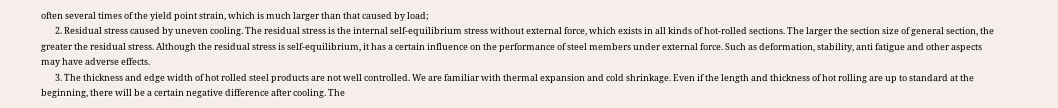often several times of the yield point strain, which is much larger than that caused by load;
       2. Residual stress caused by uneven cooling. The residual stress is the internal self-equilibrium stress without external force, which exists in all kinds of hot-rolled sections. The larger the section size of general section, the greater the residual stress. Although the residual stress is self-equilibrium, it has a certain influence on the performance of steel members under external force. Such as deformation, stability, anti fatigue and other aspects may have adverse effects.
       3. The thickness and edge width of hot rolled steel products are not well controlled. We are familiar with thermal expansion and cold shrinkage. Even if the length and thickness of hot rolling are up to standard at the beginning, there will be a certain negative difference after cooling. The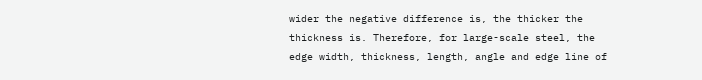wider the negative difference is, the thicker the thickness is. Therefore, for large-scale steel, the edge width, thickness, length, angle and edge line of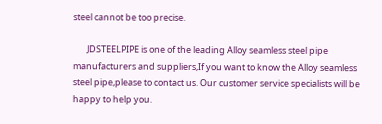steel cannot be too precise.

       JDSTEELPIPE is one of the leading Alloy seamless steel pipe manufacturers and suppliers,If you want to know the Alloy seamless steel pipe,please to contact us. Our customer service specialists will be happy to help you.